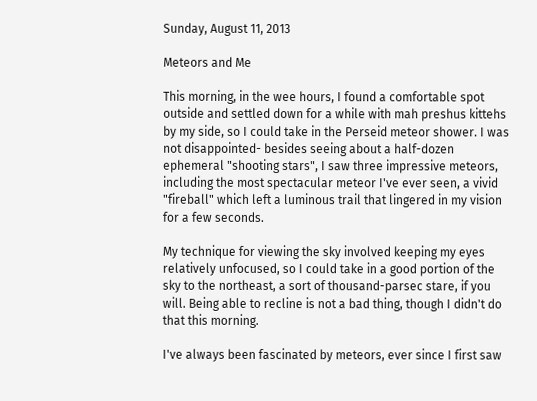Sunday, August 11, 2013

Meteors and Me

This morning, in the wee hours, I found a comfortable spot outside and settled down for a while with mah preshus kittehs by my side, so I could take in the Perseid meteor shower. I was not disappointed- besides seeing about a half-dozen ephemeral "shooting stars", I saw three impressive meteors, including the most spectacular meteor I've ever seen, a vivid "fireball" which left a luminous trail that lingered in my vision for a few seconds.

My technique for viewing the sky involved keeping my eyes relatively unfocused, so I could take in a good portion of the sky to the northeast, a sort of thousand-parsec stare, if you will. Being able to recline is not a bad thing, though I didn't do that this morning.

I've always been fascinated by meteors, ever since I first saw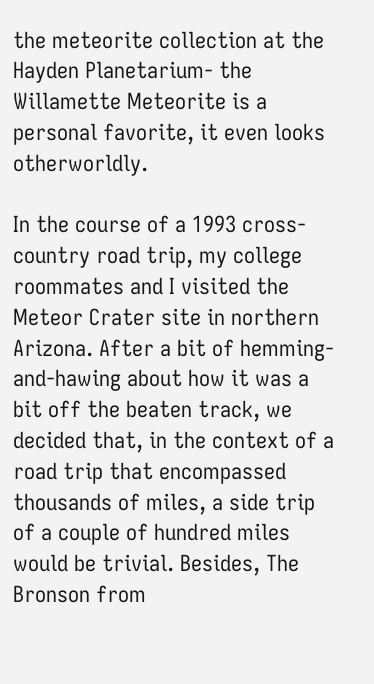the meteorite collection at the Hayden Planetarium- the Willamette Meteorite is a personal favorite, it even looks otherworldly.

In the course of a 1993 cross-country road trip, my college roommates and I visited the Meteor Crater site in northern Arizona. After a bit of hemming-and-hawing about how it was a bit off the beaten track, we decided that, in the context of a road trip that encompassed thousands of miles, a side trip of a couple of hundred miles would be trivial. Besides, The Bronson from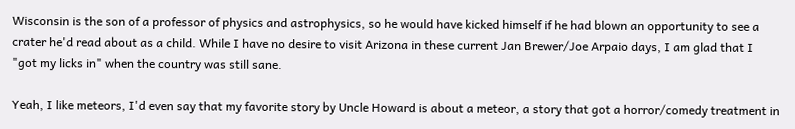Wisconsin is the son of a professor of physics and astrophysics, so he would have kicked himself if he had blown an opportunity to see a crater he'd read about as a child. While I have no desire to visit Arizona in these current Jan Brewer/Joe Arpaio days, I am glad that I "got my licks in" when the country was still sane.

Yeah, I like meteors, I'd even say that my favorite story by Uncle Howard is about a meteor, a story that got a horror/comedy treatment in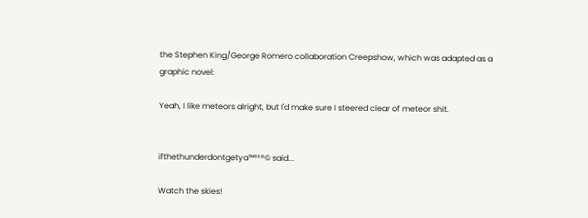the Stephen King/George Romero collaboration Creepshow, which was adapted as a graphic novel:

Yeah, I like meteors alright, but I'd make sure I steered clear of meteor shit.


ifthethunderdontgetya™³²®© said...

Watch the skies!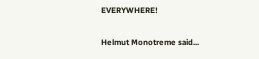EVERYWHERE!

Helmut Monotreme said...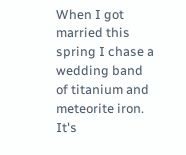When I got married this spring I chase a wedding band of titanium and meteorite iron. It's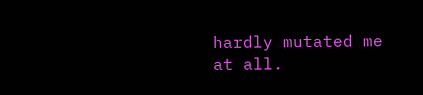hardly mutated me at all.